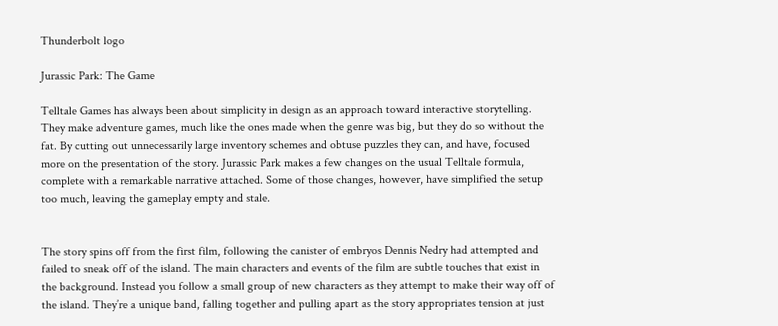Thunderbolt logo

Jurassic Park: The Game

Telltale Games has always been about simplicity in design as an approach toward interactive storytelling. They make adventure games, much like the ones made when the genre was big, but they do so without the fat. By cutting out unnecessarily large inventory schemes and obtuse puzzles they can, and have, focused more on the presentation of the story. Jurassic Park makes a few changes on the usual Telltale formula, complete with a remarkable narrative attached. Some of those changes, however, have simplified the setup too much, leaving the gameplay empty and stale.


The story spins off from the first film, following the canister of embryos Dennis Nedry had attempted and failed to sneak off of the island. The main characters and events of the film are subtle touches that exist in the background. Instead you follow a small group of new characters as they attempt to make their way off of the island. They’re a unique band, falling together and pulling apart as the story appropriates tension at just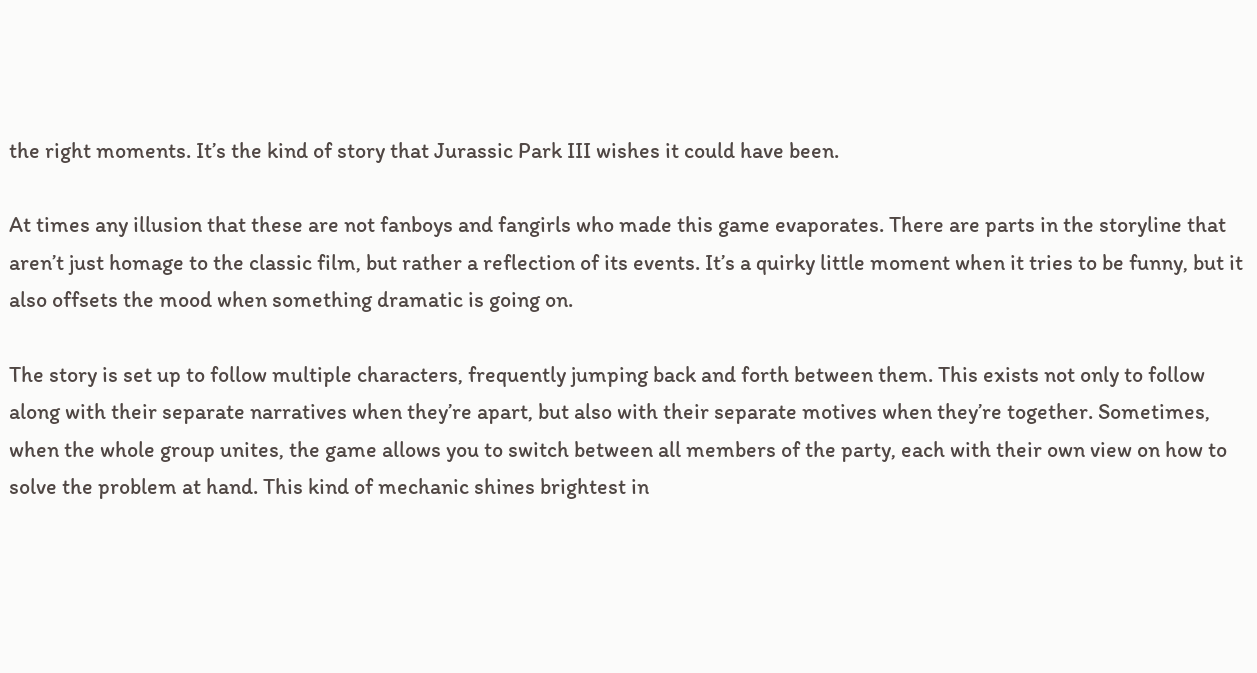the right moments. It’s the kind of story that Jurassic Park III wishes it could have been.

At times any illusion that these are not fanboys and fangirls who made this game evaporates. There are parts in the storyline that aren’t just homage to the classic film, but rather a reflection of its events. It’s a quirky little moment when it tries to be funny, but it also offsets the mood when something dramatic is going on.

The story is set up to follow multiple characters, frequently jumping back and forth between them. This exists not only to follow along with their separate narratives when they’re apart, but also with their separate motives when they’re together. Sometimes, when the whole group unites, the game allows you to switch between all members of the party, each with their own view on how to solve the problem at hand. This kind of mechanic shines brightest in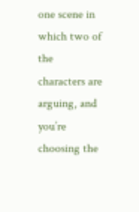one scene in which two of the characters are arguing, and you’re choosing the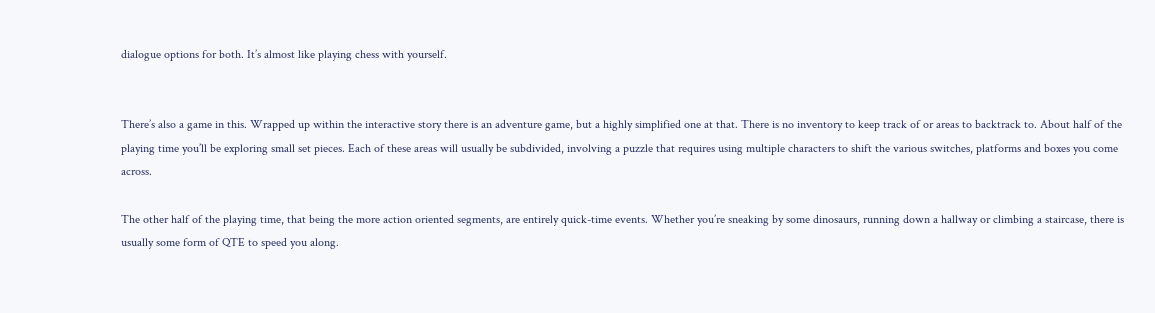dialogue options for both. It’s almost like playing chess with yourself.


There’s also a game in this. Wrapped up within the interactive story there is an adventure game, but a highly simplified one at that. There is no inventory to keep track of or areas to backtrack to. About half of the playing time you’ll be exploring small set pieces. Each of these areas will usually be subdivided, involving a puzzle that requires using multiple characters to shift the various switches, platforms and boxes you come across.

The other half of the playing time, that being the more action oriented segments, are entirely quick-time events. Whether you’re sneaking by some dinosaurs, running down a hallway or climbing a staircase, there is usually some form of QTE to speed you along.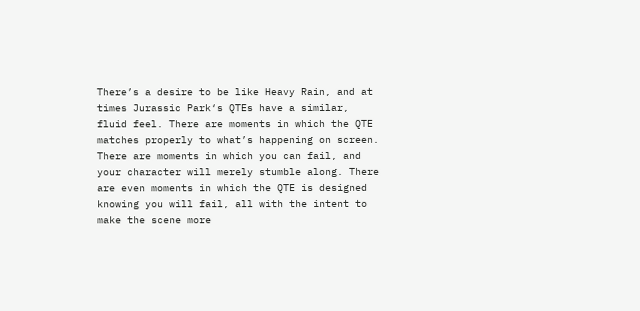There’s a desire to be like Heavy Rain, and at times Jurassic Park‘s QTEs have a similar, fluid feel. There are moments in which the QTE matches properly to what’s happening on screen. There are moments in which you can fail, and your character will merely stumble along. There are even moments in which the QTE is designed knowing you will fail, all with the intent to make the scene more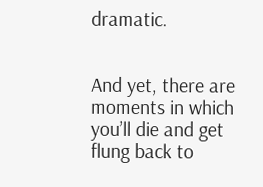dramatic.


And yet, there are moments in which you’ll die and get flung back to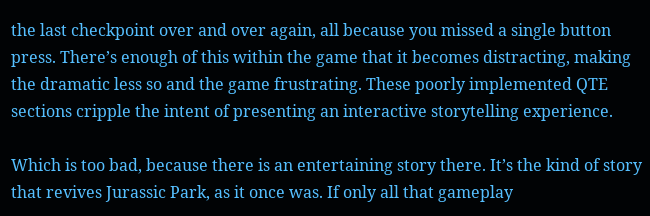the last checkpoint over and over again, all because you missed a single button press. There’s enough of this within the game that it becomes distracting, making the dramatic less so and the game frustrating. These poorly implemented QTE sections cripple the intent of presenting an interactive storytelling experience.

Which is too bad, because there is an entertaining story there. It’s the kind of story that revives Jurassic Park, as it once was. If only all that gameplay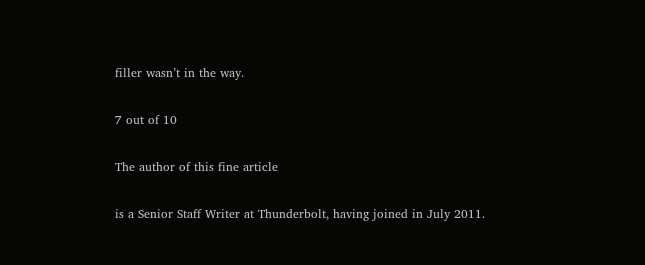filler wasn’t in the way.

7 out of 10

The author of this fine article

is a Senior Staff Writer at Thunderbolt, having joined in July 2011.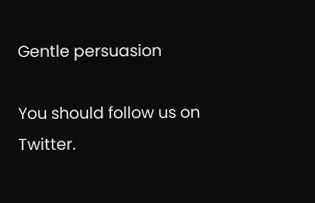Gentle persuasion

You should follow us on Twitter.